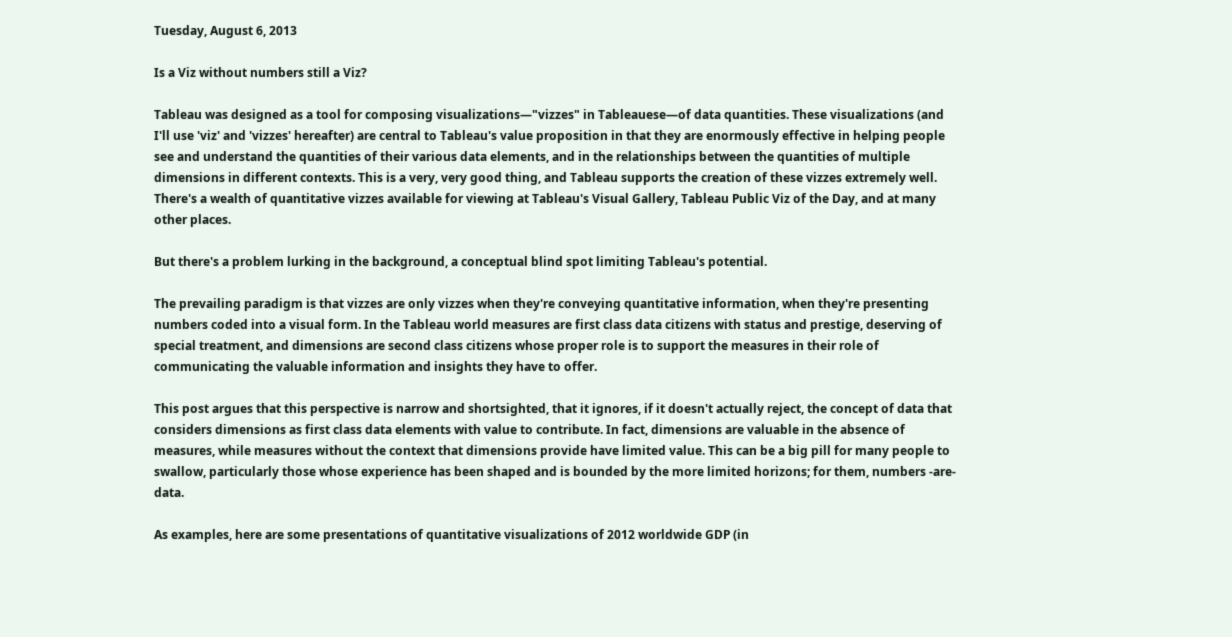Tuesday, August 6, 2013

Is a Viz without numbers still a Viz?

Tableau was designed as a tool for composing visualizations—"vizzes" in Tableauese—of data quantities. These visualizations (and I'll use 'viz' and 'vizzes' hereafter) are central to Tableau's value proposition in that they are enormously effective in helping people see and understand the quantities of their various data elements, and in the relationships between the quantities of multiple dimensions in different contexts. This is a very, very good thing, and Tableau supports the creation of these vizzes extremely well. There's a wealth of quantitative vizzes available for viewing at Tableau's Visual Gallery, Tableau Public Viz of the Day, and at many other places.

But there's a problem lurking in the background, a conceptual blind spot limiting Tableau's potential.

The prevailing paradigm is that vizzes are only vizzes when they're conveying quantitative information, when they're presenting numbers coded into a visual form. In the Tableau world measures are first class data citizens with status and prestige, deserving of special treatment, and dimensions are second class citizens whose proper role is to support the measures in their role of communicating the valuable information and insights they have to offer.

This post argues that this perspective is narrow and shortsighted, that it ignores, if it doesn't actually reject, the concept of data that considers dimensions as first class data elements with value to contribute. In fact, dimensions are valuable in the absence of measures, while measures without the context that dimensions provide have limited value. This can be a big pill for many people to swallow, particularly those whose experience has been shaped and is bounded by the more limited horizons; for them, numbers -are- data.

As examples, here are some presentations of quantitative visualizations of 2012 worldwide GDP (in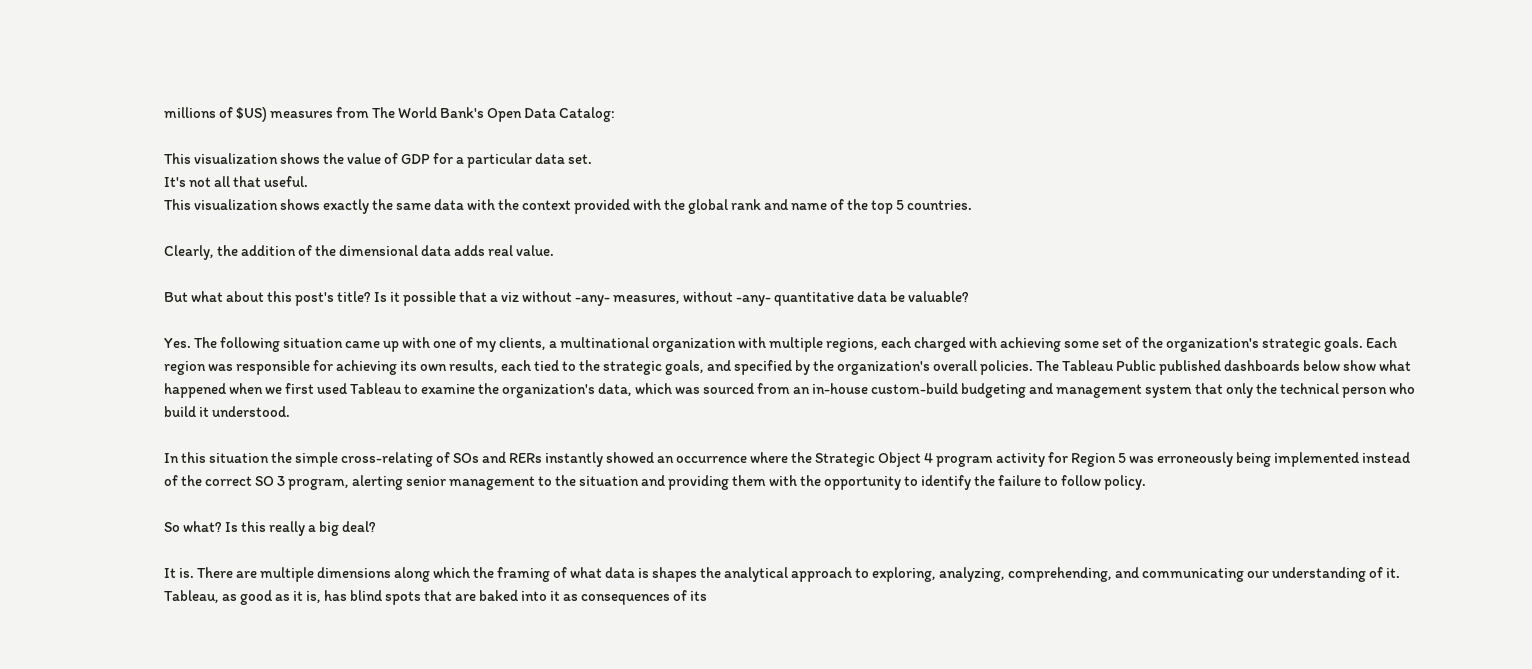millions of $US) measures from The World Bank's Open Data Catalog:

This visualization shows the value of GDP for a particular data set.
It's not all that useful.
This visualization shows exactly the same data with the context provided with the global rank and name of the top 5 countries.

Clearly, the addition of the dimensional data adds real value.

But what about this post's title? Is it possible that a viz without -any- measures, without -any- quantitative data be valuable?

Yes. The following situation came up with one of my clients, a multinational organization with multiple regions, each charged with achieving some set of the organization's strategic goals. Each region was responsible for achieving its own results, each tied to the strategic goals, and specified by the organization's overall policies. The Tableau Public published dashboards below show what happened when we first used Tableau to examine the organization's data, which was sourced from an in-house custom-build budgeting and management system that only the technical person who build it understood.

In this situation the simple cross-relating of SOs and RERs instantly showed an occurrence where the Strategic Object 4 program activity for Region 5 was erroneously being implemented instead of the correct SO 3 program, alerting senior management to the situation and providing them with the opportunity to identify the failure to follow policy.

So what? Is this really a big deal?

It is. There are multiple dimensions along which the framing of what data is shapes the analytical approach to exploring, analyzing, comprehending, and communicating our understanding of it. Tableau, as good as it is, has blind spots that are baked into it as consequences of its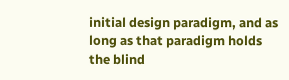initial design paradigm, and as long as that paradigm holds the blind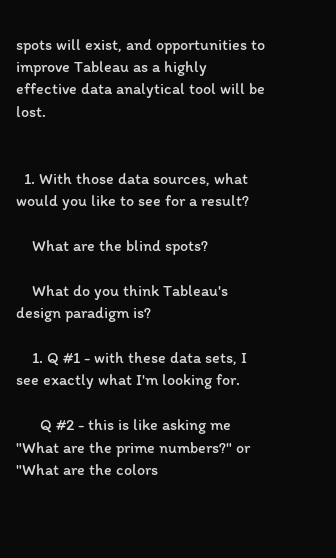spots will exist, and opportunities to improve Tableau as a highly effective data analytical tool will be lost.


  1. With those data sources, what would you like to see for a result?

    What are the blind spots?

    What do you think Tableau's design paradigm is?

    1. Q #1 - with these data sets, I see exactly what I'm looking for.

      Q #2 - this is like asking me "What are the prime numbers?" or "What are the colors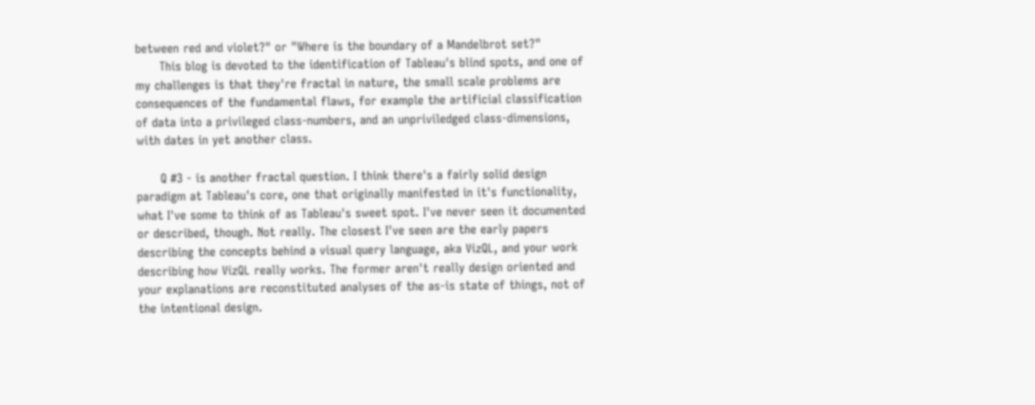between red and violet?" or "Where is the boundary of a Mandelbrot set?"
      This blog is devoted to the identification of Tableau's blind spots, and one of my challenges is that they're fractal in nature, the small scale problems are consequences of the fundamental flaws, for example the artificial classification of data into a privileged class-numbers, and an unpriviledged class-dimensions, with dates in yet another class.

      Q #3 - is another fractal question. I think there's a fairly solid design paradigm at Tableau's core, one that originally manifested in it's functionality, what I've some to think of as Tableau's sweet spot. I've never seen it documented or described, though. Not really. The closest I've seen are the early papers describing the concepts behind a visual query language, aka VizQL, and your work describing how VizQL really works. The former aren't really design oriented and your explanations are reconstituted analyses of the as-is state of things, not of the intentional design.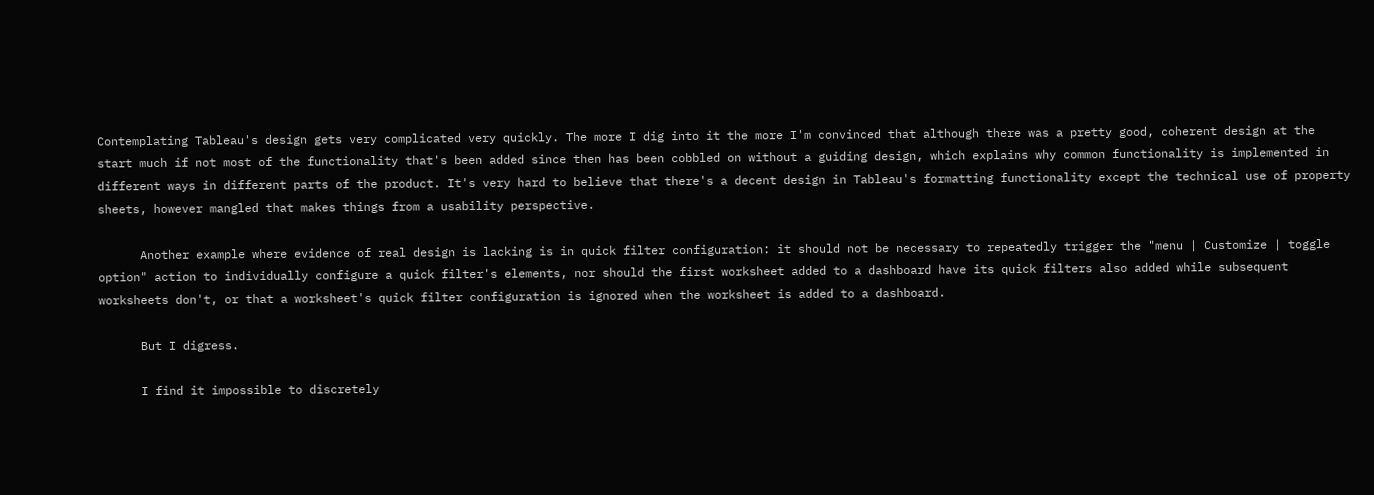Contemplating Tableau's design gets very complicated very quickly. The more I dig into it the more I'm convinced that although there was a pretty good, coherent design at the start much if not most of the functionality that's been added since then has been cobbled on without a guiding design, which explains why common functionality is implemented in different ways in different parts of the product. It's very hard to believe that there's a decent design in Tableau's formatting functionality except the technical use of property sheets, however mangled that makes things from a usability perspective.

      Another example where evidence of real design is lacking is in quick filter configuration: it should not be necessary to repeatedly trigger the "menu | Customize | toggle option" action to individually configure a quick filter's elements, nor should the first worksheet added to a dashboard have its quick filters also added while subsequent worksheets don't, or that a worksheet's quick filter configuration is ignored when the worksheet is added to a dashboard.

      But I digress.

      I find it impossible to discretely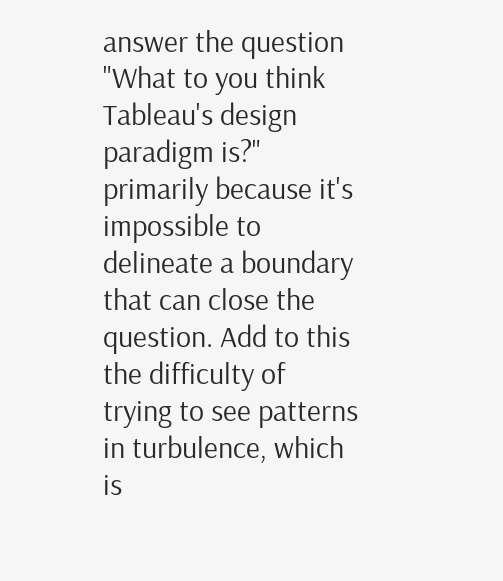answer the question "What to you think Tableau's design paradigm is?" primarily because it's impossible to delineate a boundary that can close the question. Add to this the difficulty of trying to see patterns in turbulence, which is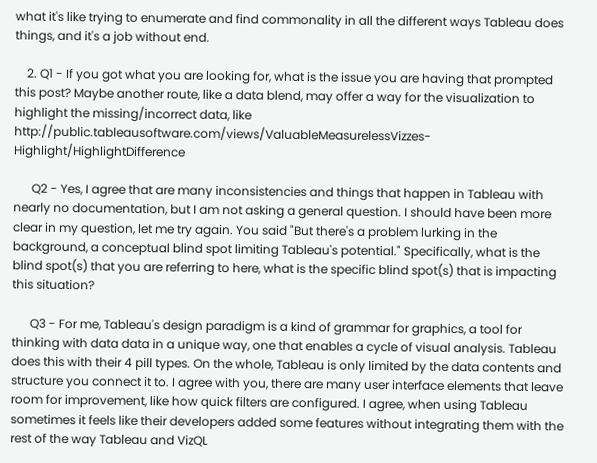what it's like trying to enumerate and find commonality in all the different ways Tableau does things, and it's a job without end.

    2. Q1 - If you got what you are looking for, what is the issue you are having that prompted this post? Maybe another route, like a data blend, may offer a way for the visualization to highlight the missing/incorrect data, like http://public.tableausoftware.com/views/ValuableMeasurelessVizzes-Highlight/HighlightDifference

      Q2 - Yes, I agree that are many inconsistencies and things that happen in Tableau with nearly no documentation, but I am not asking a general question. I should have been more clear in my question, let me try again. You said "But there's a problem lurking in the background, a conceptual blind spot limiting Tableau's potential." Specifically, what is the blind spot(s) that you are referring to here, what is the specific blind spot(s) that is impacting this situation?

      Q3 - For me, Tableau's design paradigm is a kind of grammar for graphics, a tool for thinking with data data in a unique way, one that enables a cycle of visual analysis. Tableau does this with their 4 pill types. On the whole, Tableau is only limited by the data contents and structure you connect it to. I agree with you, there are many user interface elements that leave room for improvement, like how quick filters are configured. I agree, when using Tableau sometimes it feels like their developers added some features without integrating them with the rest of the way Tableau and VizQL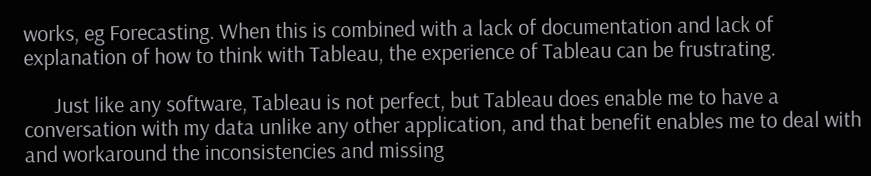works, eg Forecasting. When this is combined with a lack of documentation and lack of explanation of how to think with Tableau, the experience of Tableau can be frustrating.

      Just like any software, Tableau is not perfect, but Tableau does enable me to have a conversation with my data unlike any other application, and that benefit enables me to deal with and workaround the inconsistencies and missing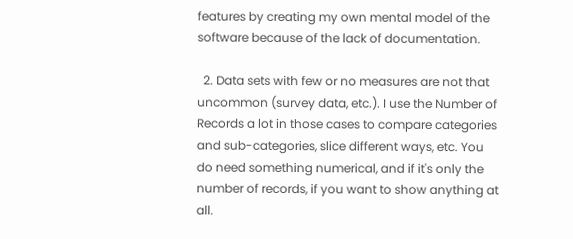features by creating my own mental model of the software because of the lack of documentation.

  2. Data sets with few or no measures are not that uncommon (survey data, etc.). I use the Number of Records a lot in those cases to compare categories and sub-categories, slice different ways, etc. You do need something numerical, and if it's only the number of records, if you want to show anything at all.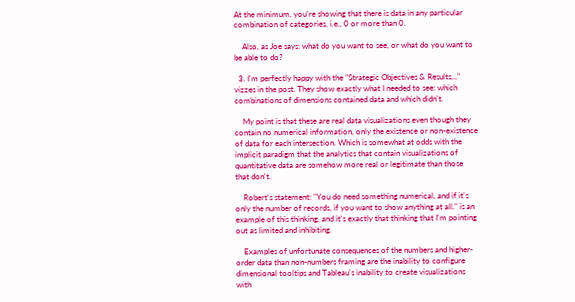At the minimum, you're showing that there is data in any particular combination of categories, i.e., 0 or more than 0.

    Also, as Joe says: what do you want to see, or what do you want to be able to do?

  3. I'm perfectly happy with the "Strategic Objectives & Results..." vizzes in the post. They show exactly what I needed to see: which combinations of dimensions contained data and which didn't.

    My point is that these are real data visualizations even though they contain no numerical information, only the existence or non-existence of data for each intersection. Which is somewhat at odds with the implicit paradigm that the analytics that contain visualizations of quantitative data are somehow more real or legitimate than those that don't.

    Robert's statement: "You do need something numerical, and if it's only the number of records, if you want to show anything at all." is an example of this thinking, and it's exactly that thinking that I'm pointing out as limited and inhibiting.

    Examples of unfortunate consequences of the numbers and higher-order data than non-numbers framing are the inability to configure dimensional tooltips and Tableau's inability to create visualizations with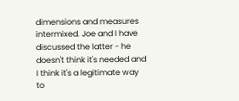dimensions and measures intermixed. Joe and I have discussed the latter - he doesn't think it's needed and I think it's a legitimate way to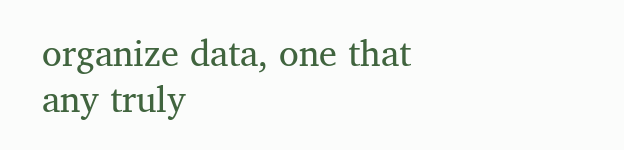organize data, one that any truly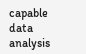capable data analysis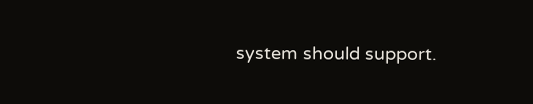system should support.